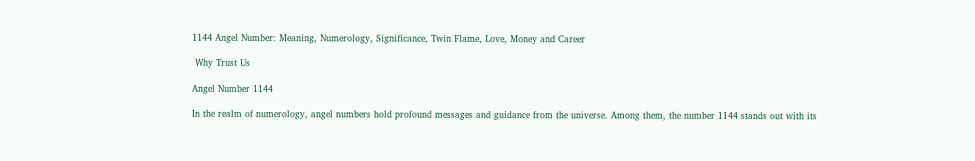1144 Angel Number: Meaning, Numerology, Significance, Twin Flame, Love, Money and Career

 Why Trust Us

Angel Number 1144

In the realm of numerology, angel numbers hold profound messages and guidance from the universe. Among them, the number 1144 stands out with its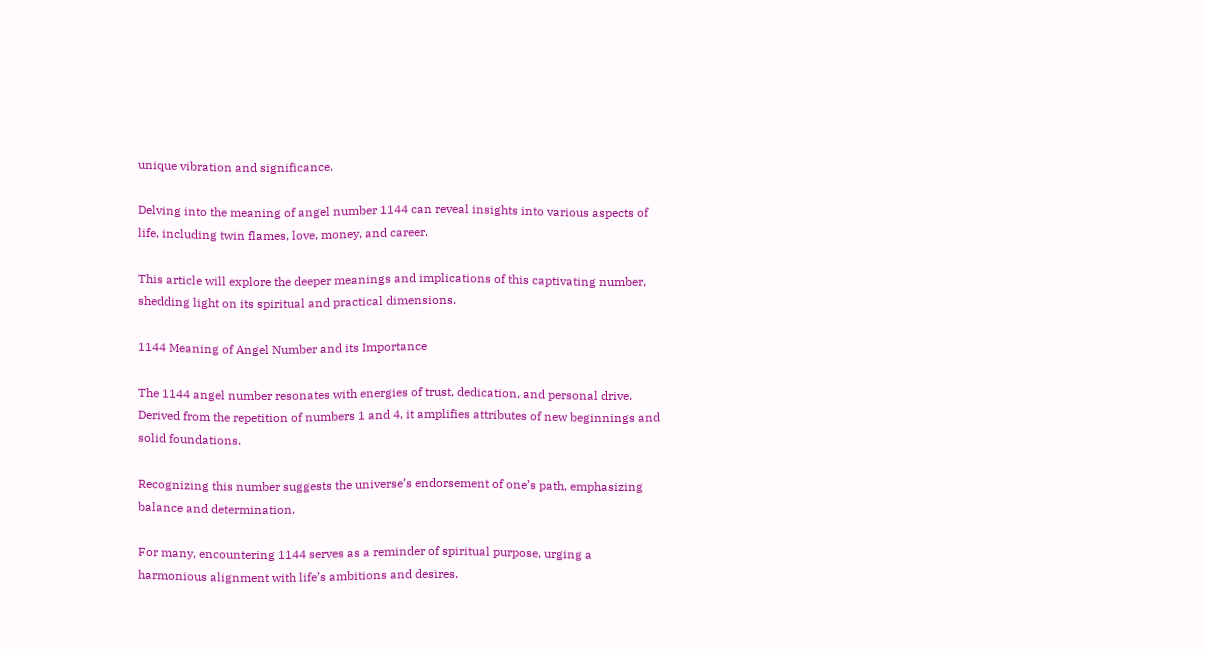unique vibration and significance.

Delving into the meaning of angel number 1144 can reveal insights into various aspects of life, including twin flames, love, money, and career.

This article will explore the deeper meanings and implications of this captivating number, shedding light on its spiritual and practical dimensions.

1144 Meaning of Angel Number and its Importance

The 1144 angel number resonates with energies of trust, dedication, and personal drive. Derived from the repetition of numbers 1 and 4, it amplifies attributes of new beginnings and solid foundations.

Recognizing this number suggests the universe’s endorsement of one’s path, emphasizing balance and determination.

For many, encountering 1144 serves as a reminder of spiritual purpose, urging a harmonious alignment with life’s ambitions and desires.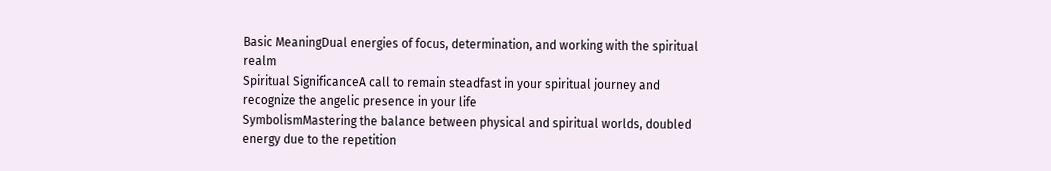Basic MeaningDual energies of focus, determination, and working with the spiritual realm
Spiritual SignificanceA call to remain steadfast in your spiritual journey and recognize the angelic presence in your life
SymbolismMastering the balance between physical and spiritual worlds, doubled energy due to the repetition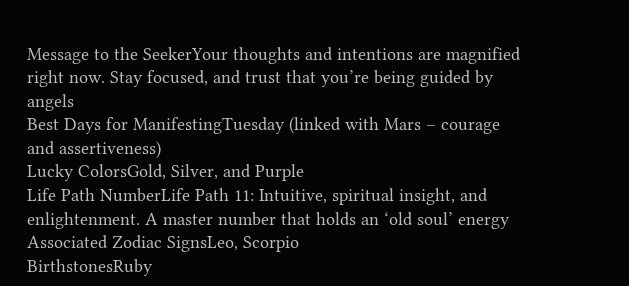Message to the SeekerYour thoughts and intentions are magnified right now. Stay focused, and trust that you’re being guided by angels
Best Days for ManifestingTuesday (linked with Mars – courage and assertiveness)
Lucky ColorsGold, Silver, and Purple
Life Path NumberLife Path 11: Intuitive, spiritual insight, and enlightenment. A master number that holds an ‘old soul’ energy
Associated Zodiac SignsLeo, Scorpio
BirthstonesRuby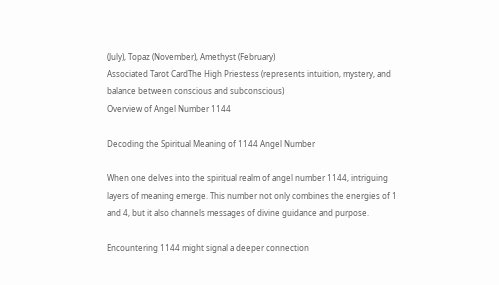(July), Topaz (November), Amethyst (February)
Associated Tarot CardThe High Priestess (represents intuition, mystery, and balance between conscious and subconscious)
Overview of Angel Number 1144

Decoding the Spiritual Meaning of 1144 Angel Number

When one delves into the spiritual realm of angel number 1144, intriguing layers of meaning emerge. This number not only combines the energies of 1 and 4, but it also channels messages of divine guidance and purpose.

Encountering 1144 might signal a deeper connection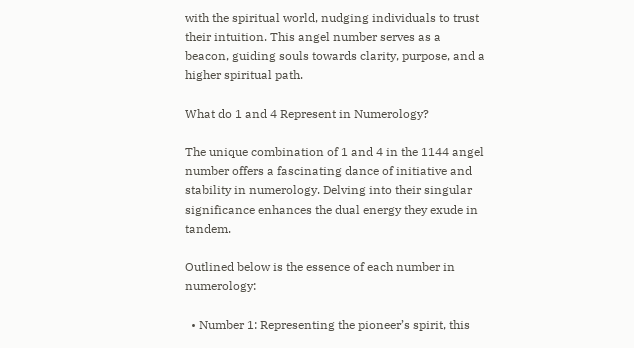with the spiritual world, nudging individuals to trust their intuition. This angel number serves as a beacon, guiding souls towards clarity, purpose, and a higher spiritual path.

What do 1 and 4 Represent in Numerology?

The unique combination of 1 and 4 in the 1144 angel number offers a fascinating dance of initiative and stability in numerology. Delving into their singular significance enhances the dual energy they exude in tandem.

Outlined below is the essence of each number in numerology:

  • Number 1: Representing the pioneer’s spirit, this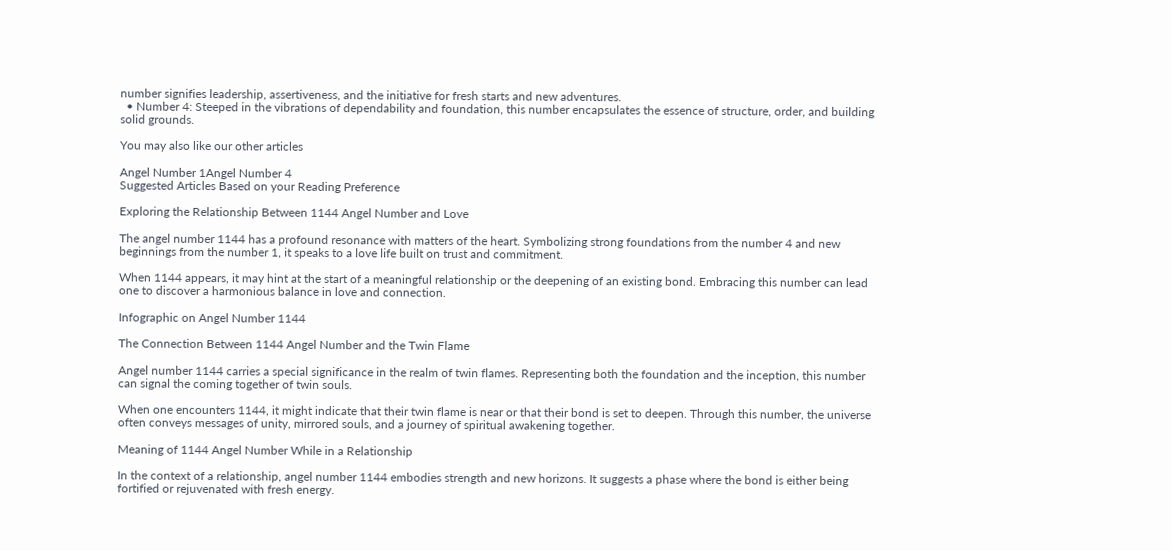number signifies leadership, assertiveness, and the initiative for fresh starts and new adventures.
  • Number 4: Steeped in the vibrations of dependability and foundation, this number encapsulates the essence of structure, order, and building solid grounds.

You may also like our other articles

Angel Number 1Angel Number 4
Suggested Articles Based on your Reading Preference

Exploring the Relationship Between 1144 Angel Number and Love

The angel number 1144 has a profound resonance with matters of the heart. Symbolizing strong foundations from the number 4 and new beginnings from the number 1, it speaks to a love life built on trust and commitment.

When 1144 appears, it may hint at the start of a meaningful relationship or the deepening of an existing bond. Embracing this number can lead one to discover a harmonious balance in love and connection.

Infographic on Angel Number 1144

The Connection Between 1144 Angel Number and the Twin Flame

Angel number 1144 carries a special significance in the realm of twin flames. Representing both the foundation and the inception, this number can signal the coming together of twin souls.

When one encounters 1144, it might indicate that their twin flame is near or that their bond is set to deepen. Through this number, the universe often conveys messages of unity, mirrored souls, and a journey of spiritual awakening together.

Meaning of 1144 Angel Number While in a Relationship

In the context of a relationship, angel number 1144 embodies strength and new horizons. It suggests a phase where the bond is either being fortified or rejuvenated with fresh energy.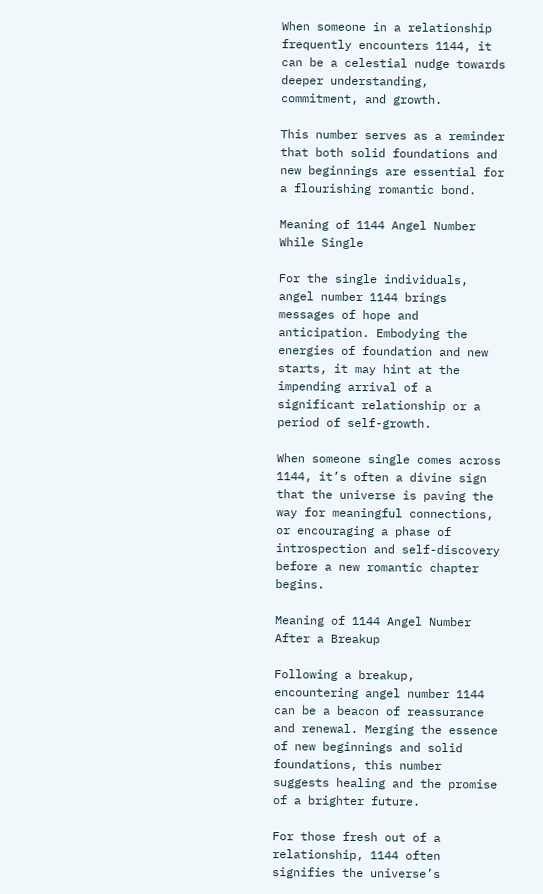When someone in a relationship frequently encounters 1144, it can be a celestial nudge towards deeper understanding, commitment, and growth.

This number serves as a reminder that both solid foundations and new beginnings are essential for a flourishing romantic bond.

Meaning of 1144 Angel Number While Single

For the single individuals, angel number 1144 brings messages of hope and anticipation. Embodying the energies of foundation and new starts, it may hint at the impending arrival of a significant relationship or a period of self-growth.

When someone single comes across 1144, it’s often a divine sign that the universe is paving the way for meaningful connections, or encouraging a phase of introspection and self-discovery before a new romantic chapter begins.

Meaning of 1144 Angel Number After a Breakup

Following a breakup, encountering angel number 1144 can be a beacon of reassurance and renewal. Merging the essence of new beginnings and solid foundations, this number suggests healing and the promise of a brighter future.

For those fresh out of a relationship, 1144 often signifies the universe’s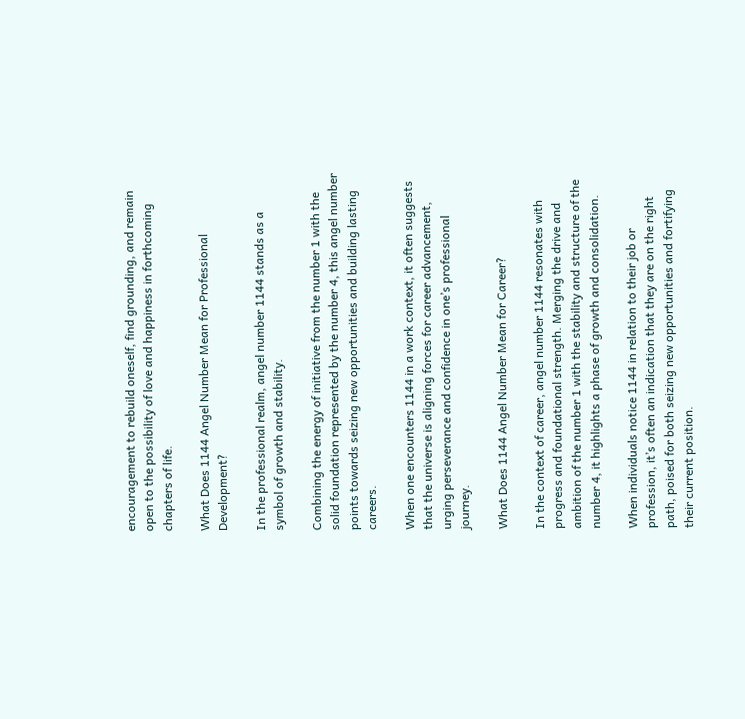encouragement to rebuild oneself, find grounding, and remain open to the possibility of love and happiness in forthcoming chapters of life.

What Does 1144 Angel Number Mean for Professional Development?

In the professional realm, angel number 1144 stands as a symbol of growth and stability.

Combining the energy of initiative from the number 1 with the solid foundation represented by the number 4, this angel number points towards seizing new opportunities and building lasting careers.

When one encounters 1144 in a work context, it often suggests that the universe is aligning forces for career advancement, urging perseverance and confidence in one’s professional journey.

What Does 1144 Angel Number Mean for Career?

In the context of career, angel number 1144 resonates with progress and foundational strength. Merging the drive and ambition of the number 1 with the stability and structure of the number 4, it highlights a phase of growth and consolidation.

When individuals notice 1144 in relation to their job or profession, it’s often an indication that they are on the right path, poised for both seizing new opportunities and fortifying their current position.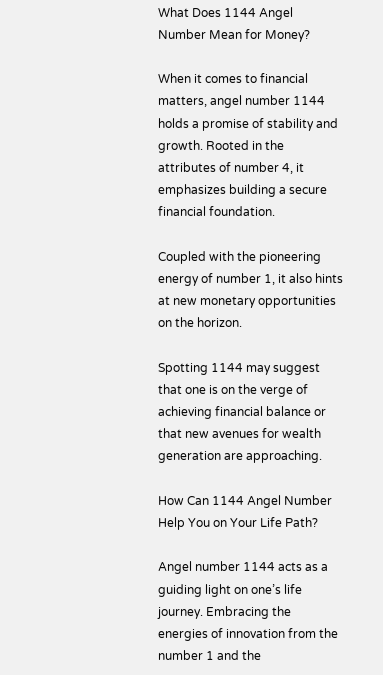What Does 1144 Angel Number Mean for Money?

When it comes to financial matters, angel number 1144 holds a promise of stability and growth. Rooted in the attributes of number 4, it emphasizes building a secure financial foundation.

Coupled with the pioneering energy of number 1, it also hints at new monetary opportunities on the horizon.

Spotting 1144 may suggest that one is on the verge of achieving financial balance or that new avenues for wealth generation are approaching.

How Can 1144 Angel Number Help You on Your Life Path?

Angel number 1144 acts as a guiding light on one’s life journey. Embracing the energies of innovation from the number 1 and the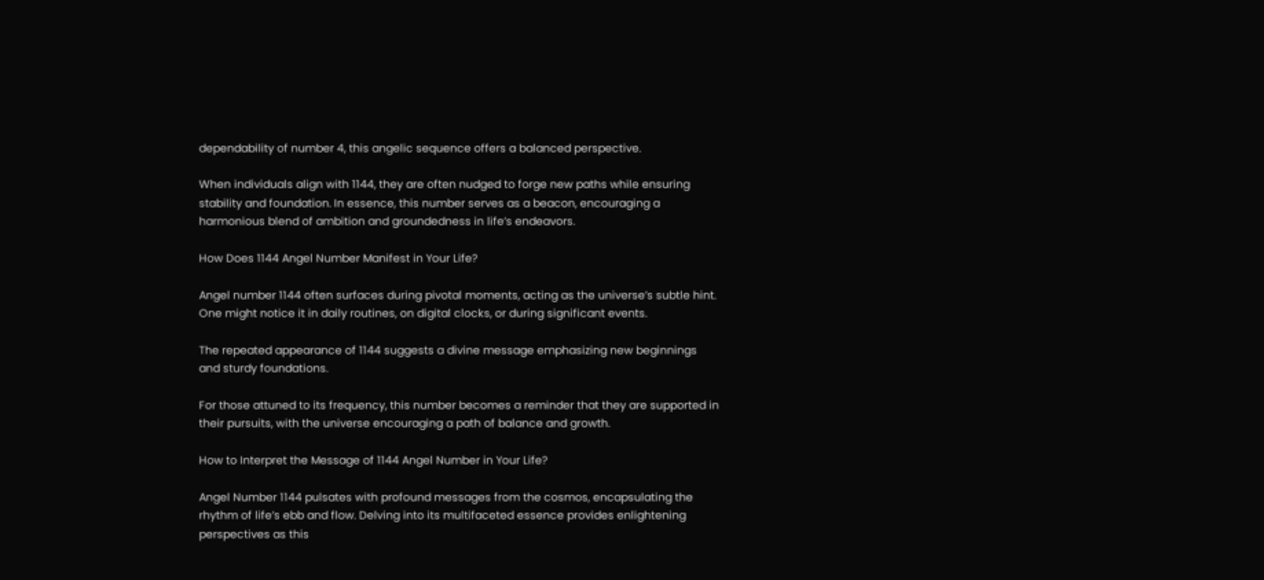dependability of number 4, this angelic sequence offers a balanced perspective.

When individuals align with 1144, they are often nudged to forge new paths while ensuring stability and foundation. In essence, this number serves as a beacon, encouraging a harmonious blend of ambition and groundedness in life’s endeavors.

How Does 1144 Angel Number Manifest in Your Life?

Angel number 1144 often surfaces during pivotal moments, acting as the universe’s subtle hint. One might notice it in daily routines, on digital clocks, or during significant events.

The repeated appearance of 1144 suggests a divine message emphasizing new beginnings and sturdy foundations.

For those attuned to its frequency, this number becomes a reminder that they are supported in their pursuits, with the universe encouraging a path of balance and growth.

How to Interpret the Message of 1144 Angel Number in Your Life?

Angel Number 1144 pulsates with profound messages from the cosmos, encapsulating the rhythm of life’s ebb and flow. Delving into its multifaceted essence provides enlightening perspectives as this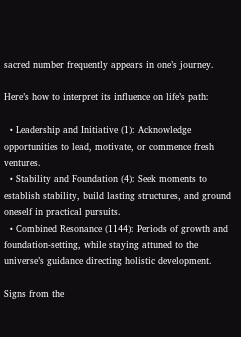sacred number frequently appears in one’s journey.

Here’s how to interpret its influence on life’s path:

  • Leadership and Initiative (1): Acknowledge opportunities to lead, motivate, or commence fresh ventures.
  • Stability and Foundation (4): Seek moments to establish stability, build lasting structures, and ground oneself in practical pursuits.
  • Combined Resonance (1144): Periods of growth and foundation-setting, while staying attuned to the universe’s guidance directing holistic development.

Signs from the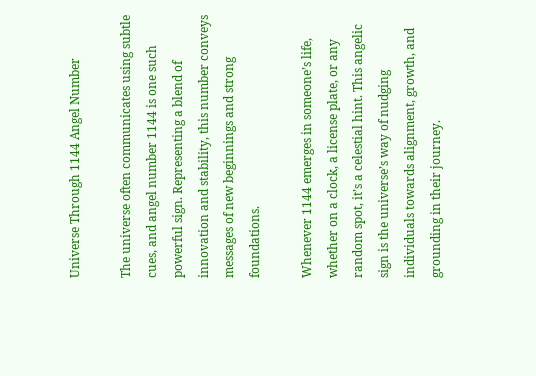Universe Through 1144 Angel Number

The universe often communicates using subtle cues, and angel number 1144 is one such powerful sign. Representing a blend of innovation and stability, this number conveys messages of new beginnings and strong foundations.

Whenever 1144 emerges in someone’s life, whether on a clock, a license plate, or any random spot, it’s a celestial hint. This angelic sign is the universe’s way of nudging individuals towards alignment, growth, and grounding in their journey.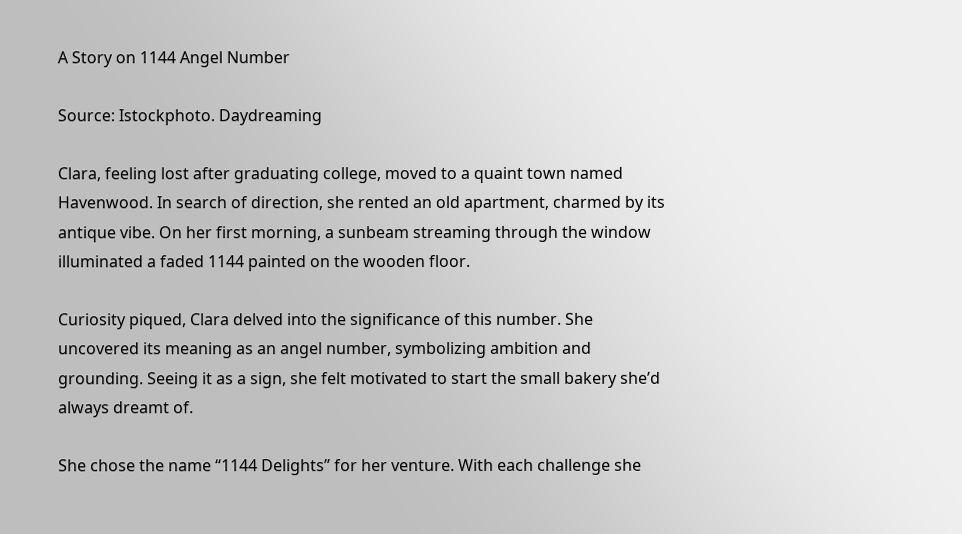A Story on 1144 Angel Number

Source: Istockphoto. Daydreaming

Clara, feeling lost after graduating college, moved to a quaint town named Havenwood. In search of direction, she rented an old apartment, charmed by its antique vibe. On her first morning, a sunbeam streaming through the window illuminated a faded 1144 painted on the wooden floor.

Curiosity piqued, Clara delved into the significance of this number. She uncovered its meaning as an angel number, symbolizing ambition and grounding. Seeing it as a sign, she felt motivated to start the small bakery she’d always dreamt of.

She chose the name “1144 Delights” for her venture. With each challenge she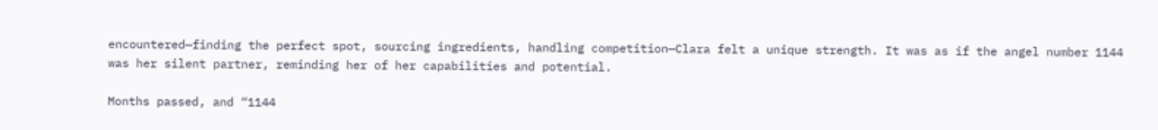encountered—finding the perfect spot, sourcing ingredients, handling competition—Clara felt a unique strength. It was as if the angel number 1144 was her silent partner, reminding her of her capabilities and potential.

Months passed, and “1144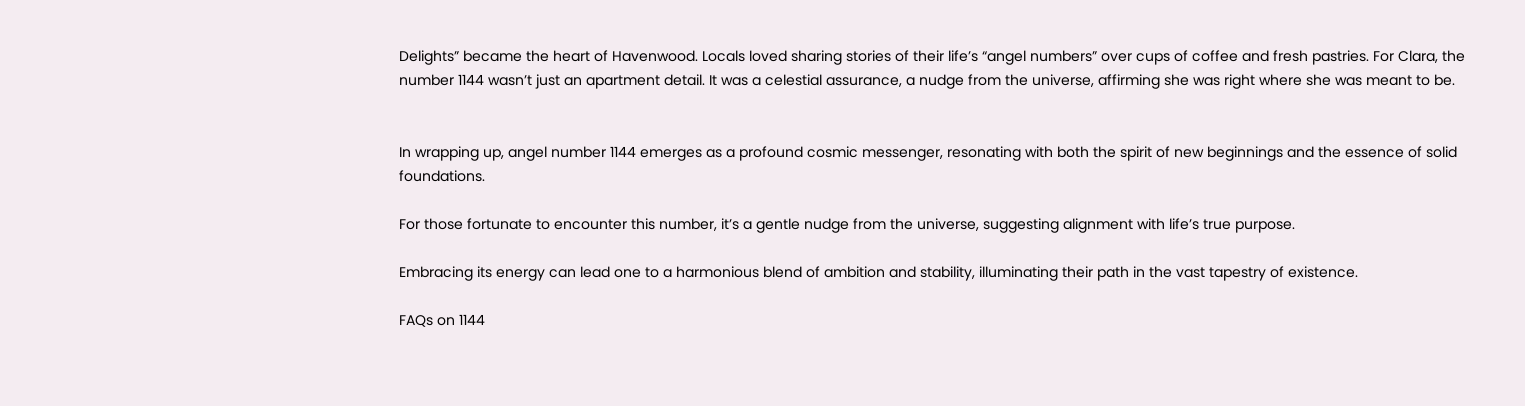Delights” became the heart of Havenwood. Locals loved sharing stories of their life’s “angel numbers” over cups of coffee and fresh pastries. For Clara, the number 1144 wasn’t just an apartment detail. It was a celestial assurance, a nudge from the universe, affirming she was right where she was meant to be.


In wrapping up, angel number 1144 emerges as a profound cosmic messenger, resonating with both the spirit of new beginnings and the essence of solid foundations.

For those fortunate to encounter this number, it’s a gentle nudge from the universe, suggesting alignment with life’s true purpose.

Embracing its energy can lead one to a harmonious blend of ambition and stability, illuminating their path in the vast tapestry of existence.

FAQs on 1144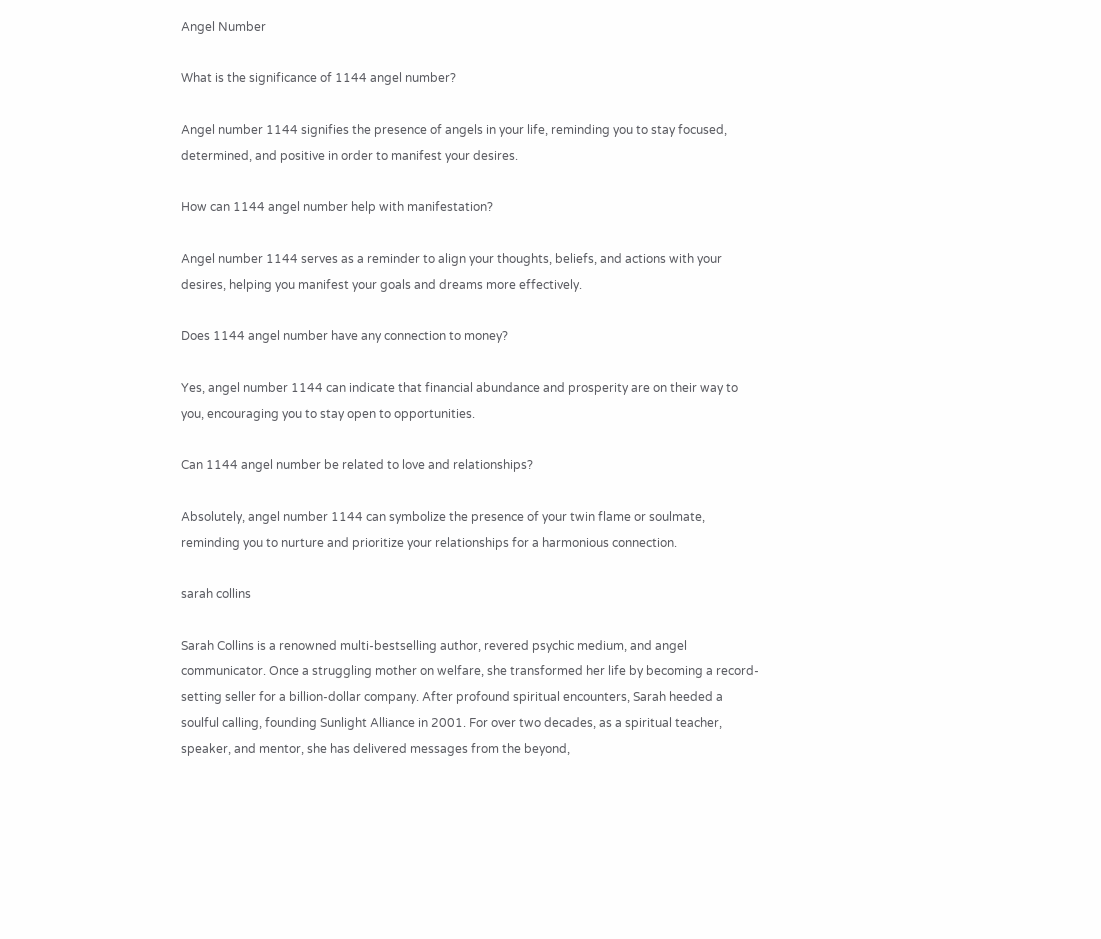Angel Number

What is the significance of 1144 angel number?

Angel number 1144 signifies the presence of angels in your life, reminding you to stay focused, determined, and positive in order to manifest your desires.

How can 1144 angel number help with manifestation?

Angel number 1144 serves as a reminder to align your thoughts, beliefs, and actions with your desires, helping you manifest your goals and dreams more effectively.

Does 1144 angel number have any connection to money?

Yes, angel number 1144 can indicate that financial abundance and prosperity are on their way to you, encouraging you to stay open to opportunities.

Can 1144 angel number be related to love and relationships?

Absolutely, angel number 1144 can symbolize the presence of your twin flame or soulmate, reminding you to nurture and prioritize your relationships for a harmonious connection.

sarah collins

Sarah Collins is a renowned multi-bestselling author, revered psychic medium, and angel communicator. Once a struggling mother on welfare, she transformed her life by becoming a record-setting seller for a billion-dollar company. After profound spiritual encounters, Sarah heeded a soulful calling, founding Sunlight Alliance in 2001. For over two decades, as a spiritual teacher, speaker, and mentor, she has delivered messages from the beyond,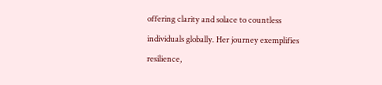offering clarity and solace to countless individuals globally. Her journey exemplifies resilience,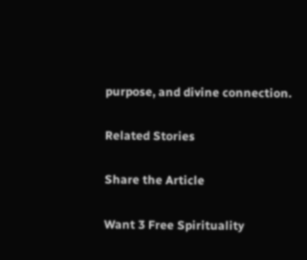purpose, and divine connection.

Related Stories

Share the Article

Want 3 Free Spirituality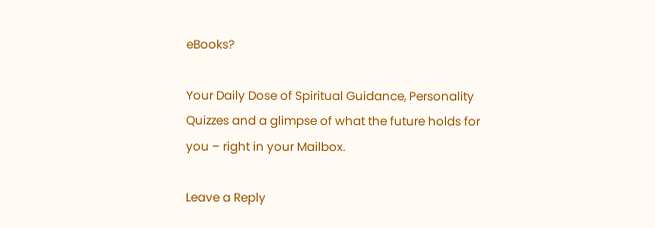eBooks?

Your Daily Dose of Spiritual Guidance, Personality Quizzes and a glimpse of what the future holds for you – right in your Mailbox.

Leave a Reply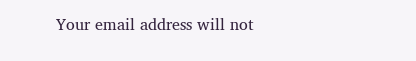Your email address will not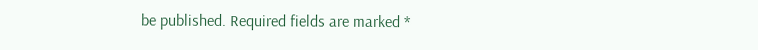be published. Required fields are marked *